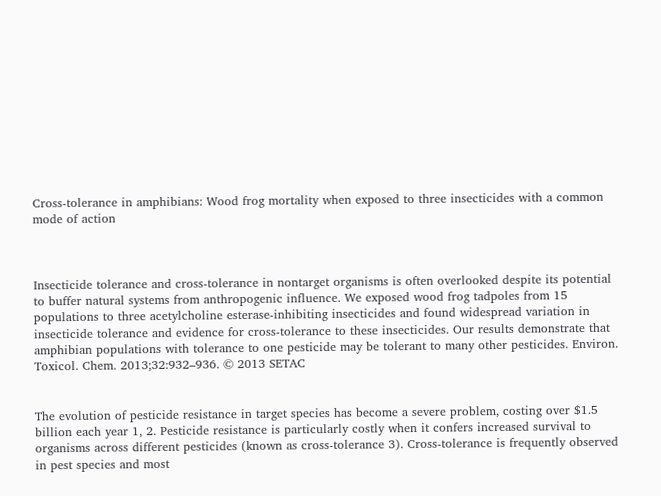Cross-tolerance in amphibians: Wood frog mortality when exposed to three insecticides with a common mode of action



Insecticide tolerance and cross-tolerance in nontarget organisms is often overlooked despite its potential to buffer natural systems from anthropogenic influence. We exposed wood frog tadpoles from 15 populations to three acetylcholine esterase-inhibiting insecticides and found widespread variation in insecticide tolerance and evidence for cross-tolerance to these insecticides. Our results demonstrate that amphibian populations with tolerance to one pesticide may be tolerant to many other pesticides. Environ. Toxicol. Chem. 2013;32:932–936. © 2013 SETAC


The evolution of pesticide resistance in target species has become a severe problem, costing over $1.5 billion each year 1, 2. Pesticide resistance is particularly costly when it confers increased survival to organisms across different pesticides (known as cross-tolerance 3). Cross-tolerance is frequently observed in pest species and most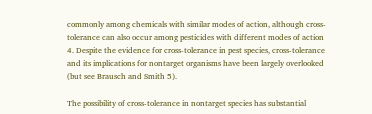commonly among chemicals with similar modes of action, although cross-tolerance can also occur among pesticides with different modes of action 4. Despite the evidence for cross-tolerance in pest species, cross-tolerance and its implications for nontarget organisms have been largely overlooked (but see Brausch and Smith 5).

The possibility of cross-tolerance in nontarget species has substantial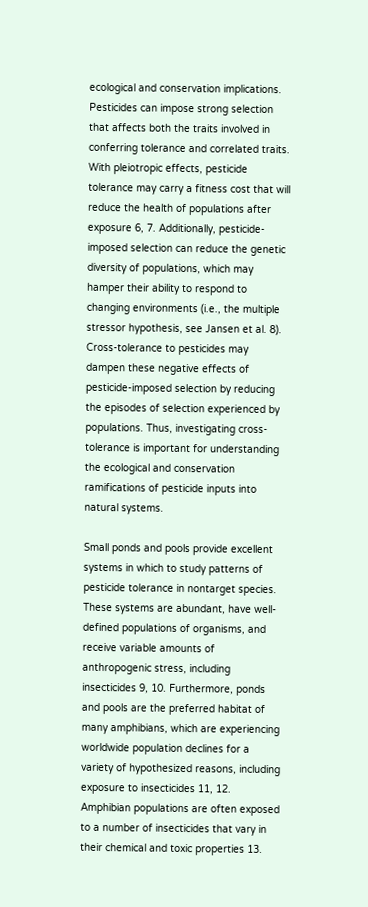ecological and conservation implications. Pesticides can impose strong selection that affects both the traits involved in conferring tolerance and correlated traits. With pleiotropic effects, pesticide tolerance may carry a fitness cost that will reduce the health of populations after exposure 6, 7. Additionally, pesticide-imposed selection can reduce the genetic diversity of populations, which may hamper their ability to respond to changing environments (i.e., the multiple stressor hypothesis, see Jansen et al. 8). Cross-tolerance to pesticides may dampen these negative effects of pesticide-imposed selection by reducing the episodes of selection experienced by populations. Thus, investigating cross-tolerance is important for understanding the ecological and conservation ramifications of pesticide inputs into natural systems.

Small ponds and pools provide excellent systems in which to study patterns of pesticide tolerance in nontarget species. These systems are abundant, have well-defined populations of organisms, and receive variable amounts of anthropogenic stress, including insecticides 9, 10. Furthermore, ponds and pools are the preferred habitat of many amphibians, which are experiencing worldwide population declines for a variety of hypothesized reasons, including exposure to insecticides 11, 12. Amphibian populations are often exposed to a number of insecticides that vary in their chemical and toxic properties 13.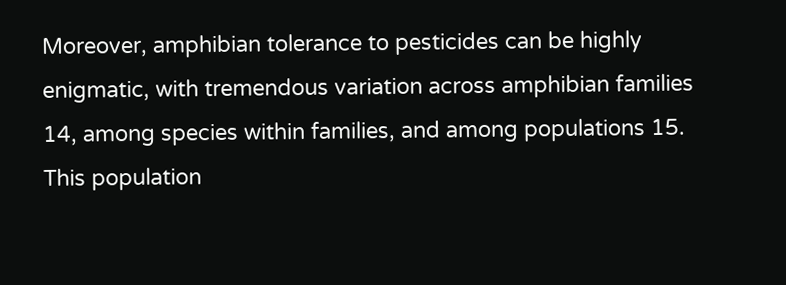Moreover, amphibian tolerance to pesticides can be highly enigmatic, with tremendous variation across amphibian families 14, among species within families, and among populations 15. This population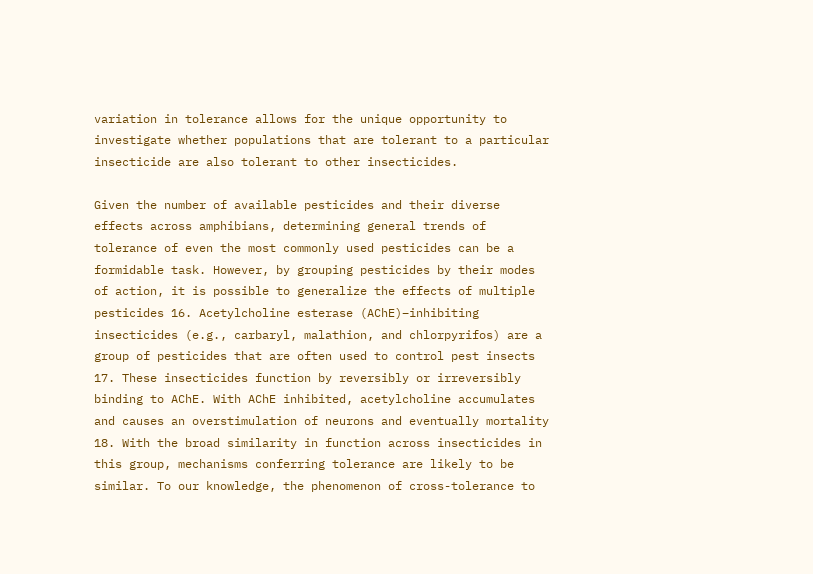variation in tolerance allows for the unique opportunity to investigate whether populations that are tolerant to a particular insecticide are also tolerant to other insecticides.

Given the number of available pesticides and their diverse effects across amphibians, determining general trends of tolerance of even the most commonly used pesticides can be a formidable task. However, by grouping pesticides by their modes of action, it is possible to generalize the effects of multiple pesticides 16. Acetylcholine esterase (AChE)–inhibiting insecticides (e.g., carbaryl, malathion, and chlorpyrifos) are a group of pesticides that are often used to control pest insects 17. These insecticides function by reversibly or irreversibly binding to AChE. With AChE inhibited, acetylcholine accumulates and causes an overstimulation of neurons and eventually mortality 18. With the broad similarity in function across insecticides in this group, mechanisms conferring tolerance are likely to be similar. To our knowledge, the phenomenon of cross-tolerance to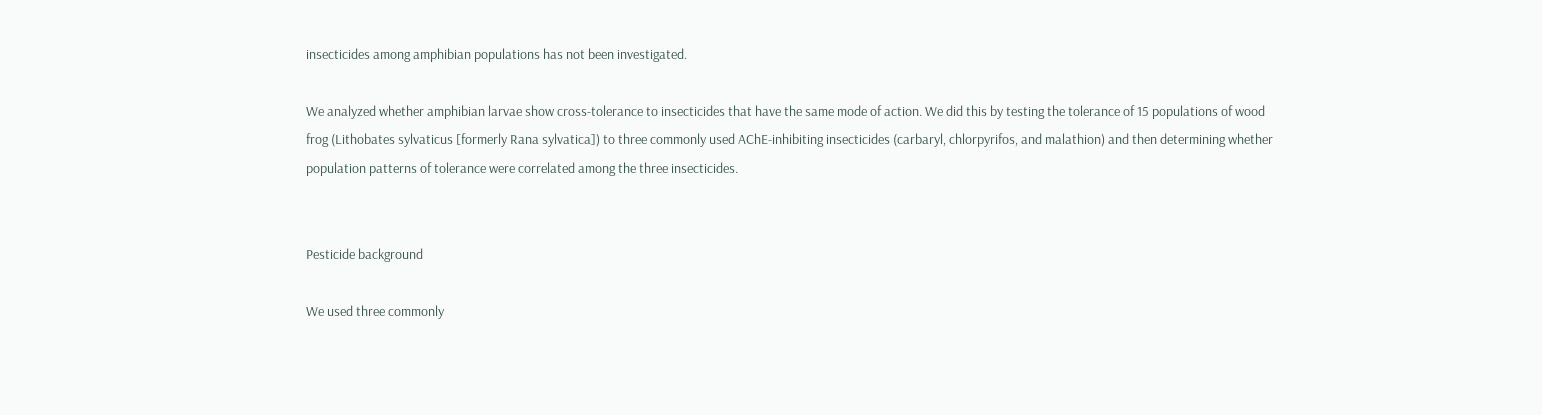insecticides among amphibian populations has not been investigated.

We analyzed whether amphibian larvae show cross-tolerance to insecticides that have the same mode of action. We did this by testing the tolerance of 15 populations of wood frog (Lithobates sylvaticus [formerly Rana sylvatica]) to three commonly used AChE-inhibiting insecticides (carbaryl, chlorpyrifos, and malathion) and then determining whether population patterns of tolerance were correlated among the three insecticides.


Pesticide background

We used three commonly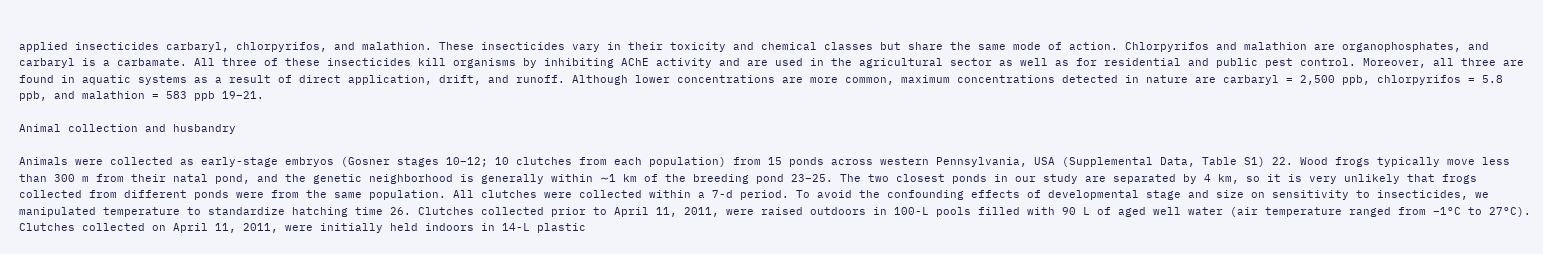applied insecticides carbaryl, chlorpyrifos, and malathion. These insecticides vary in their toxicity and chemical classes but share the same mode of action. Chlorpyrifos and malathion are organophosphates, and carbaryl is a carbamate. All three of these insecticides kill organisms by inhibiting AChE activity and are used in the agricultural sector as well as for residential and public pest control. Moreover, all three are found in aquatic systems as a result of direct application, drift, and runoff. Although lower concentrations are more common, maximum concentrations detected in nature are carbaryl = 2,500 ppb, chlorpyrifos = 5.8 ppb, and malathion = 583 ppb 19–21.

Animal collection and husbandry

Animals were collected as early-stage embryos (Gosner stages 10–12; 10 clutches from each population) from 15 ponds across western Pennsylvania, USA (Supplemental Data, Table S1) 22. Wood frogs typically move less than 300 m from their natal pond, and the genetic neighborhood is generally within ∼1 km of the breeding pond 23–25. The two closest ponds in our study are separated by 4 km, so it is very unlikely that frogs collected from different ponds were from the same population. All clutches were collected within a 7-d period. To avoid the confounding effects of developmental stage and size on sensitivity to insecticides, we manipulated temperature to standardize hatching time 26. Clutches collected prior to April 11, 2011, were raised outdoors in 100-L pools filled with 90 L of aged well water (air temperature ranged from −1°C to 27°C). Clutches collected on April 11, 2011, were initially held indoors in 14-L plastic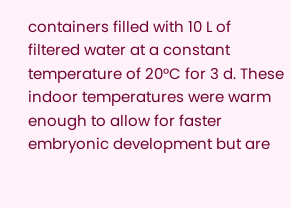containers filled with 10 L of filtered water at a constant temperature of 20°C for 3 d. These indoor temperatures were warm enough to allow for faster embryonic development but are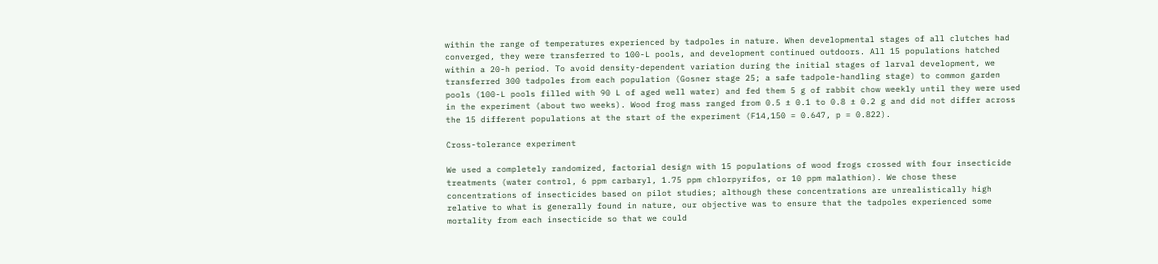within the range of temperatures experienced by tadpoles in nature. When developmental stages of all clutches had converged, they were transferred to 100-L pools, and development continued outdoors. All 15 populations hatched within a 20-h period. To avoid density-dependent variation during the initial stages of larval development, we transferred 300 tadpoles from each population (Gosner stage 25; a safe tadpole-handling stage) to common garden pools (100-L pools filled with 90 L of aged well water) and fed them 5 g of rabbit chow weekly until they were used in the experiment (about two weeks). Wood frog mass ranged from 0.5 ± 0.1 to 0.8 ± 0.2 g and did not differ across the 15 different populations at the start of the experiment (F14,150 = 0.647, p = 0.822).

Cross-tolerance experiment

We used a completely randomized, factorial design with 15 populations of wood frogs crossed with four insecticide treatments (water control, 6 ppm carbaryl, 1.75 ppm chlorpyrifos, or 10 ppm malathion). We chose these concentrations of insecticides based on pilot studies; although these concentrations are unrealistically high relative to what is generally found in nature, our objective was to ensure that the tadpoles experienced some mortality from each insecticide so that we could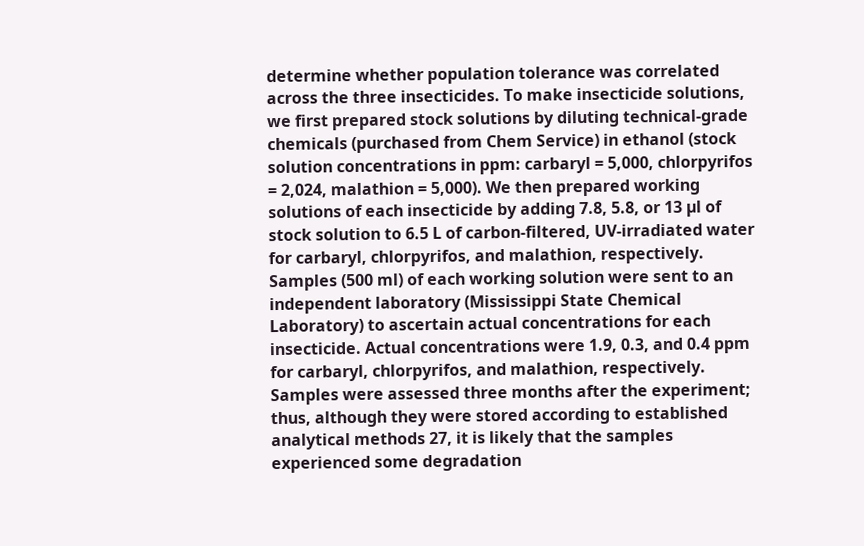determine whether population tolerance was correlated across the three insecticides. To make insecticide solutions, we first prepared stock solutions by diluting technical-grade chemicals (purchased from Chem Service) in ethanol (stock solution concentrations in ppm: carbaryl = 5,000, chlorpyrifos = 2,024, malathion = 5,000). We then prepared working solutions of each insecticide by adding 7.8, 5.8, or 13 µl of stock solution to 6.5 L of carbon-filtered, UV-irradiated water for carbaryl, chlorpyrifos, and malathion, respectively. Samples (500 ml) of each working solution were sent to an independent laboratory (Mississippi State Chemical Laboratory) to ascertain actual concentrations for each insecticide. Actual concentrations were 1.9, 0.3, and 0.4 ppm for carbaryl, chlorpyrifos, and malathion, respectively. Samples were assessed three months after the experiment; thus, although they were stored according to established analytical methods 27, it is likely that the samples experienced some degradation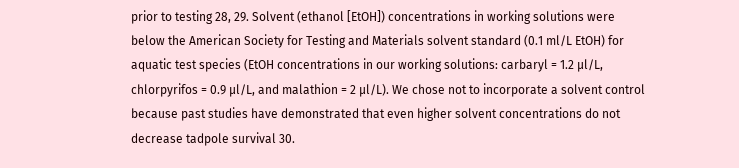prior to testing 28, 29. Solvent (ethanol [EtOH]) concentrations in working solutions were below the American Society for Testing and Materials solvent standard (0.1 ml/L EtOH) for aquatic test species (EtOH concentrations in our working solutions: carbaryl = 1.2 µl/L, chlorpyrifos = 0.9 µl/L, and malathion = 2 µl/L). We chose not to incorporate a solvent control because past studies have demonstrated that even higher solvent concentrations do not decrease tadpole survival 30.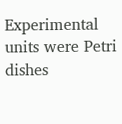Experimental units were Petri dishes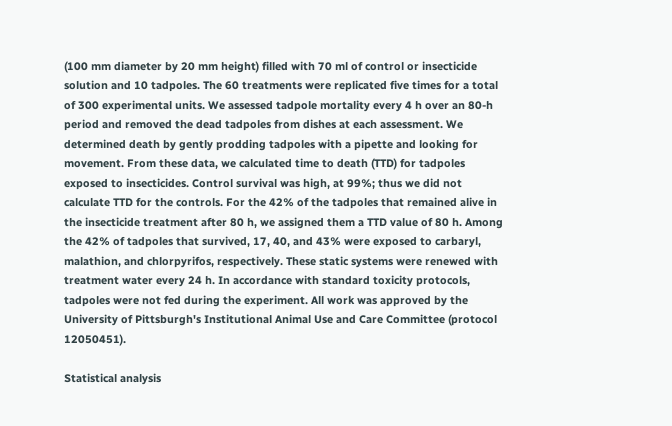(100 mm diameter by 20 mm height) filled with 70 ml of control or insecticide solution and 10 tadpoles. The 60 treatments were replicated five times for a total of 300 experimental units. We assessed tadpole mortality every 4 h over an 80-h period and removed the dead tadpoles from dishes at each assessment. We determined death by gently prodding tadpoles with a pipette and looking for movement. From these data, we calculated time to death (TTD) for tadpoles exposed to insecticides. Control survival was high, at 99%; thus we did not calculate TTD for the controls. For the 42% of the tadpoles that remained alive in the insecticide treatment after 80 h, we assigned them a TTD value of 80 h. Among the 42% of tadpoles that survived, 17, 40, and 43% were exposed to carbaryl, malathion, and chlorpyrifos, respectively. These static systems were renewed with treatment water every 24 h. In accordance with standard toxicity protocols, tadpoles were not fed during the experiment. All work was approved by the University of Pittsburgh's Institutional Animal Use and Care Committee (protocol 12050451).

Statistical analysis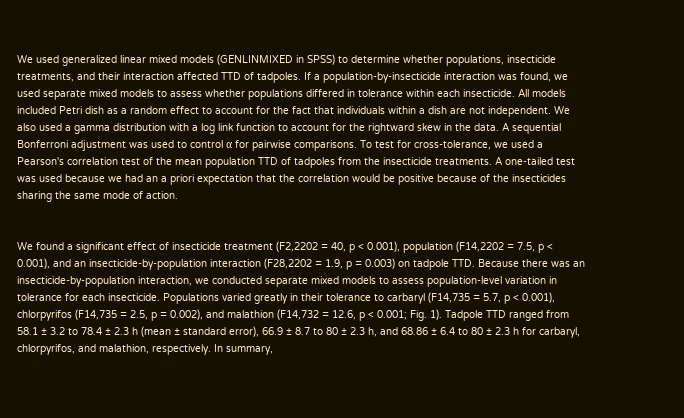We used generalized linear mixed models (GENLINMIXED in SPSS) to determine whether populations, insecticide treatments, and their interaction affected TTD of tadpoles. If a population-by-insecticide interaction was found, we used separate mixed models to assess whether populations differed in tolerance within each insecticide. All models included Petri dish as a random effect to account for the fact that individuals within a dish are not independent. We also used a gamma distribution with a log link function to account for the rightward skew in the data. A sequential Bonferroni adjustment was used to control α for pairwise comparisons. To test for cross-tolerance, we used a Pearson's correlation test of the mean population TTD of tadpoles from the insecticide treatments. A one-tailed test was used because we had an a priori expectation that the correlation would be positive because of the insecticides sharing the same mode of action.


We found a significant effect of insecticide treatment (F2,2202 = 40, p < 0.001), population (F14,2202 = 7.5, p < 0.001), and an insecticide-by-population interaction (F28,2202 = 1.9, p = 0.003) on tadpole TTD. Because there was an insecticide-by-population interaction, we conducted separate mixed models to assess population-level variation in tolerance for each insecticide. Populations varied greatly in their tolerance to carbaryl (F14,735 = 5.7, p < 0.001), chlorpyrifos (F14,735 = 2.5, p = 0.002), and malathion (F14,732 = 12.6, p < 0.001; Fig. 1). Tadpole TTD ranged from 58.1 ± 3.2 to 78.4 ± 2.3 h (mean ± standard error), 66.9 ± 8.7 to 80 ± 2.3 h, and 68.86 ± 6.4 to 80 ± 2.3 h for carbaryl, chlorpyrifos, and malathion, respectively. In summary,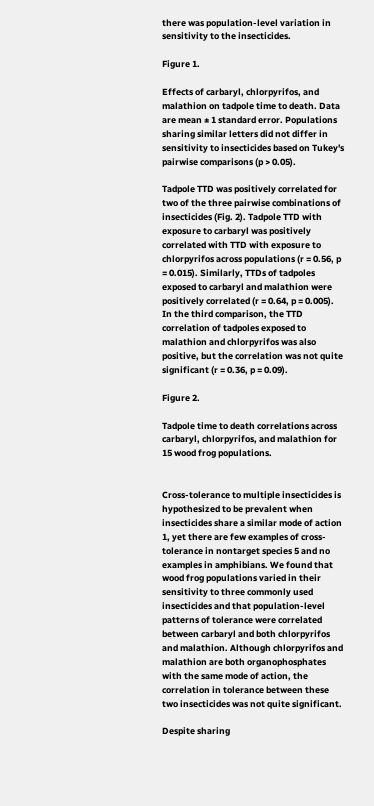there was population-level variation in sensitivity to the insecticides.

Figure 1.

Effects of carbaryl, chlorpyrifos, and malathion on tadpole time to death. Data are mean ± 1 standard error. Populations sharing similar letters did not differ in sensitivity to insecticides based on Tukey's pairwise comparisons (p > 0.05).

Tadpole TTD was positively correlated for two of the three pairwise combinations of insecticides (Fig. 2). Tadpole TTD with exposure to carbaryl was positively correlated with TTD with exposure to chlorpyrifos across populations (r = 0.56, p = 0.015). Similarly, TTDs of tadpoles exposed to carbaryl and malathion were positively correlated (r = 0.64, p = 0.005). In the third comparison, the TTD correlation of tadpoles exposed to malathion and chlorpyrifos was also positive, but the correlation was not quite significant (r = 0.36, p = 0.09).

Figure 2.

Tadpole time to death correlations across carbaryl, chlorpyrifos, and malathion for 15 wood frog populations.


Cross-tolerance to multiple insecticides is hypothesized to be prevalent when insecticides share a similar mode of action 1, yet there are few examples of cross-tolerance in nontarget species 5 and no examples in amphibians. We found that wood frog populations varied in their sensitivity to three commonly used insecticides and that population-level patterns of tolerance were correlated between carbaryl and both chlorpyrifos and malathion. Although chlorpyrifos and malathion are both organophosphates with the same mode of action, the correlation in tolerance between these two insecticides was not quite significant.

Despite sharing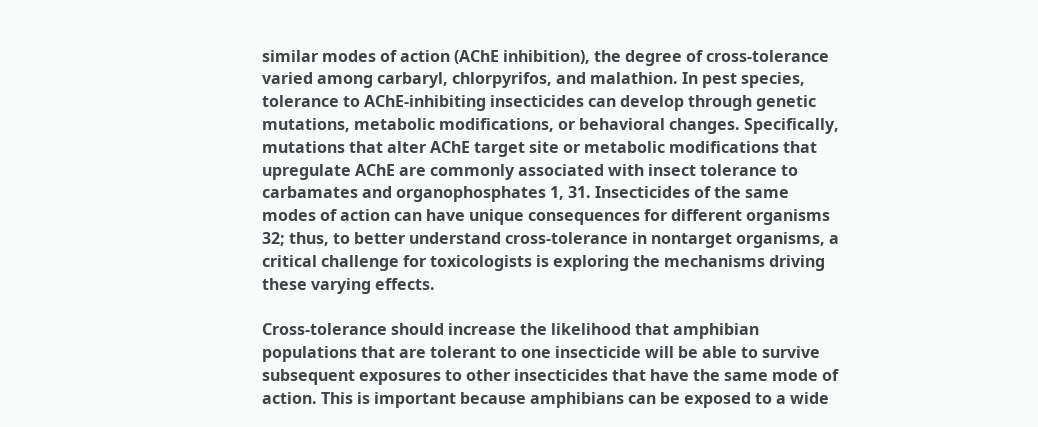similar modes of action (AChE inhibition), the degree of cross-tolerance varied among carbaryl, chlorpyrifos, and malathion. In pest species, tolerance to AChE-inhibiting insecticides can develop through genetic mutations, metabolic modifications, or behavioral changes. Specifically, mutations that alter AChE target site or metabolic modifications that upregulate AChE are commonly associated with insect tolerance to carbamates and organophosphates 1, 31. Insecticides of the same modes of action can have unique consequences for different organisms 32; thus, to better understand cross-tolerance in nontarget organisms, a critical challenge for toxicologists is exploring the mechanisms driving these varying effects.

Cross-tolerance should increase the likelihood that amphibian populations that are tolerant to one insecticide will be able to survive subsequent exposures to other insecticides that have the same mode of action. This is important because amphibians can be exposed to a wide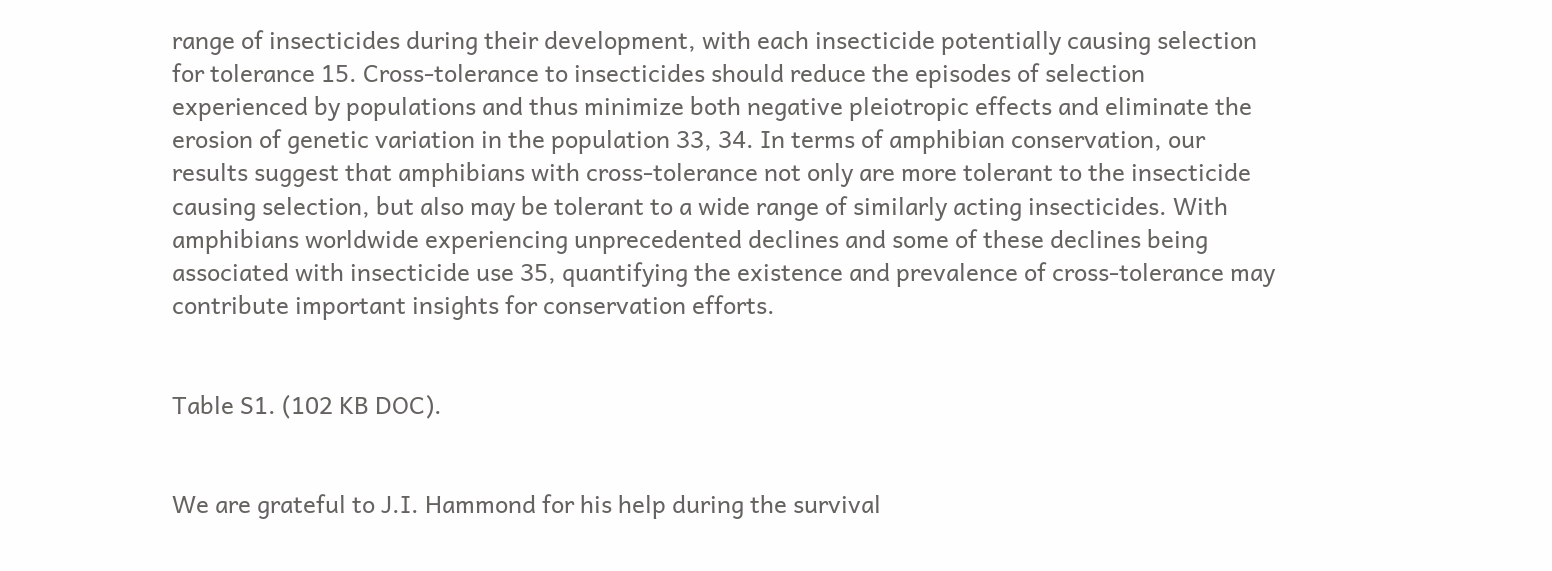range of insecticides during their development, with each insecticide potentially causing selection for tolerance 15. Cross-tolerance to insecticides should reduce the episodes of selection experienced by populations and thus minimize both negative pleiotropic effects and eliminate the erosion of genetic variation in the population 33, 34. In terms of amphibian conservation, our results suggest that amphibians with cross-tolerance not only are more tolerant to the insecticide causing selection, but also may be tolerant to a wide range of similarly acting insecticides. With amphibians worldwide experiencing unprecedented declines and some of these declines being associated with insecticide use 35, quantifying the existence and prevalence of cross-tolerance may contribute important insights for conservation efforts.


Table S1. (102 KB DOC).


We are grateful to J.I. Hammond for his help during the survival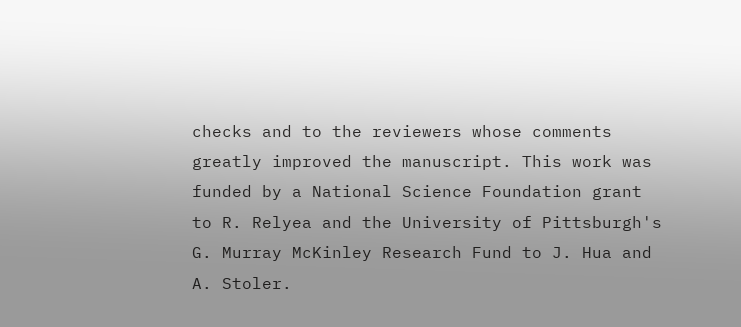checks and to the reviewers whose comments greatly improved the manuscript. This work was funded by a National Science Foundation grant to R. Relyea and the University of Pittsburgh's G. Murray McKinley Research Fund to J. Hua and A. Stoler.